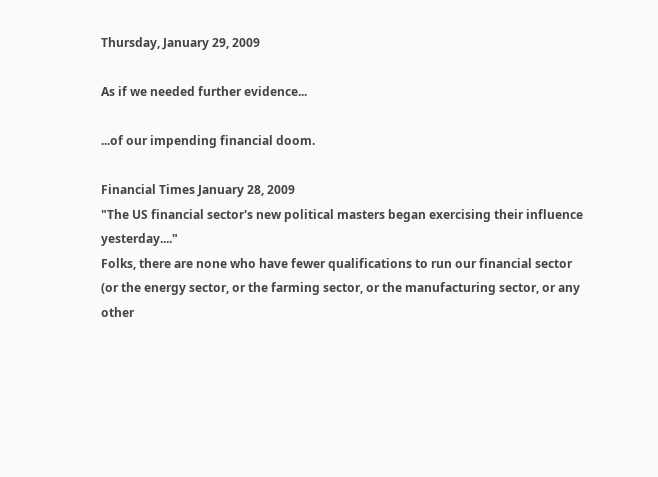Thursday, January 29, 2009

As if we needed further evidence...

...of our impending financial doom.

Financial Times January 28, 2009
"The US financial sector's new political masters began exercising their influence yesterday...."
Folks, there are none who have fewer qualifications to run our financial sector (or the energy sector, or the farming sector, or the manufacturing sector, or any other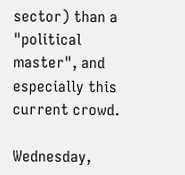sector) than a "political master", and especially this current crowd.

Wednesday,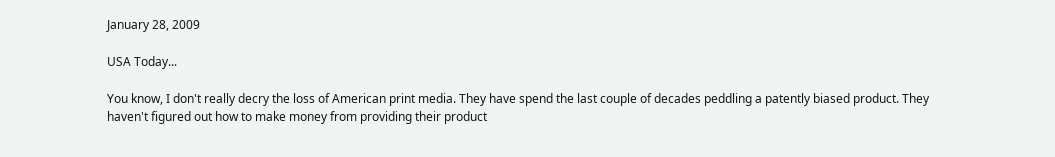January 28, 2009

USA Today...

You know, I don't really decry the loss of American print media. They have spend the last couple of decades peddling a patently biased product. They haven't figured out how to make money from providing their product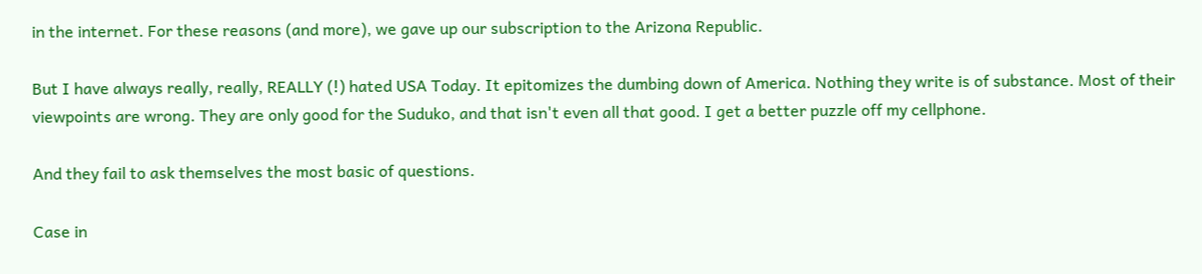in the internet. For these reasons (and more), we gave up our subscription to the Arizona Republic.

But I have always really, really, REALLY (!) hated USA Today. It epitomizes the dumbing down of America. Nothing they write is of substance. Most of their viewpoints are wrong. They are only good for the Suduko, and that isn't even all that good. I get a better puzzle off my cellphone.

And they fail to ask themselves the most basic of questions.

Case in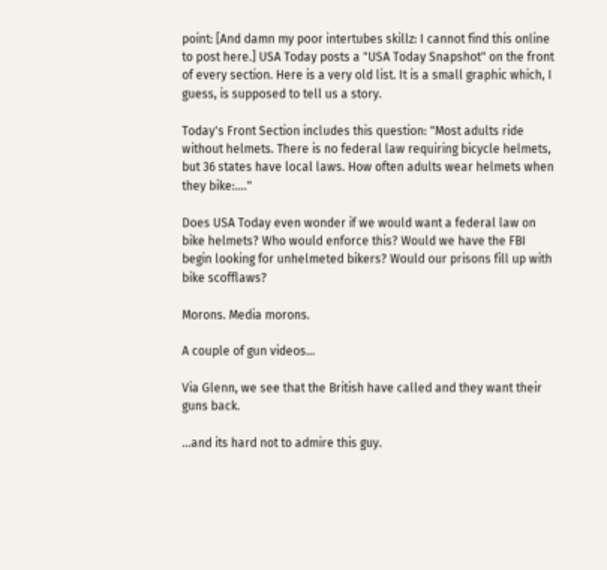point: [And damn my poor intertubes skillz: I cannot find this online to post here.] USA Today posts a "USA Today Snapshot" on the front of every section. Here is a very old list. It is a small graphic which, I guess, is supposed to tell us a story.

Today's Front Section includes this question: "Most adults ride without helmets. There is no federal law requiring bicycle helmets, but 36 states have local laws. How often adults wear helmets when they bike:...."

Does USA Today even wonder if we would want a federal law on bike helmets? Who would enforce this? Would we have the FBI begin looking for unhelmeted bikers? Would our prisons fill up with bike scofflaws?

Morons. Media morons.

A couple of gun videos...

Via Glenn, we see that the British have called and they want their guns back.

...and its hard not to admire this guy.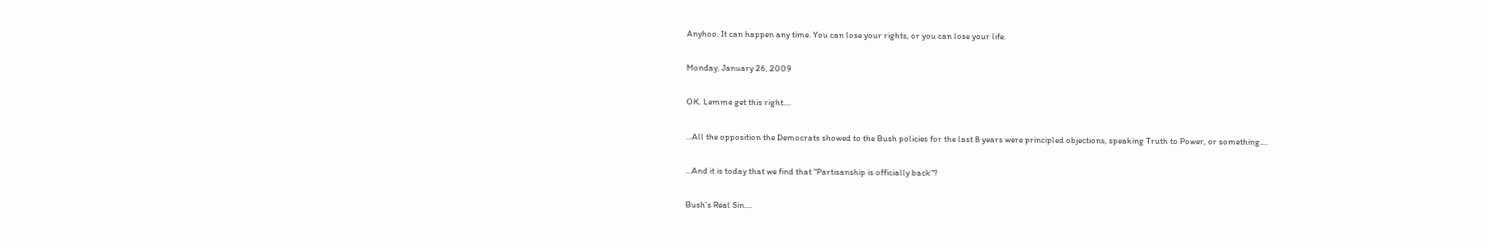Anyhoo. It can happen any time. You can lose your rights, or you can lose your life.

Monday, January 26, 2009

OK. Lemme get this right....

...All the opposition the Democrats showed to the Bush policies for the last 8 years were principled objections, speaking Truth to Power, or something....

...And it is today that we find that "Partisanship is officially back"?

Bush's Real Sin....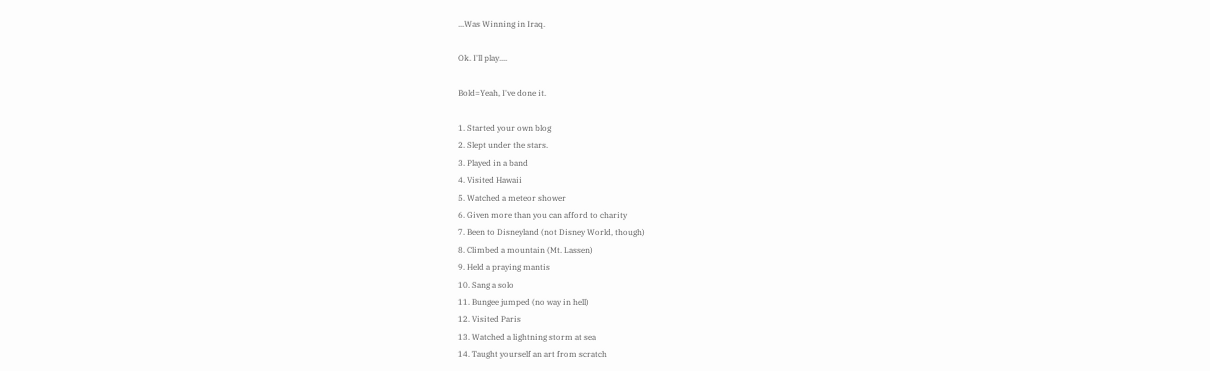...Was Winning in Iraq.

Ok. I'll play....

Bold=Yeah, I've done it.

1. Started your own blog
2. Slept under the stars.
3. Played in a band
4. Visited Hawaii
5. Watched a meteor shower
6. Given more than you can afford to charity
7. Been to Disneyland (not Disney World, though)
8. Climbed a mountain (Mt. Lassen)
9. Held a praying mantis
10. Sang a solo
11. Bungee jumped (no way in hell)
12. Visited Paris
13. Watched a lightning storm at sea
14. Taught yourself an art from scratch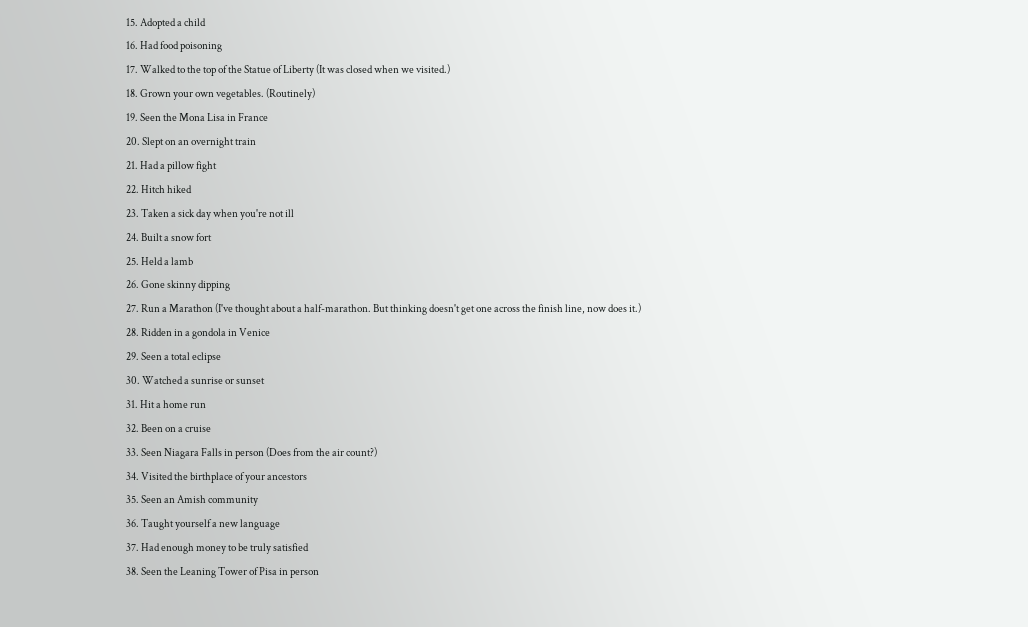15. Adopted a child
16. Had food poisoning
17. Walked to the top of the Statue of Liberty (It was closed when we visited.)
18. Grown your own vegetables. (Routinely)
19. Seen the Mona Lisa in France
20. Slept on an overnight train
21. Had a pillow fight
22. Hitch hiked
23. Taken a sick day when you're not ill
24. Built a snow fort
25. Held a lamb
26. Gone skinny dipping
27. Run a Marathon (I've thought about a half-marathon. But thinking doesn't get one across the finish line, now does it.)
28. Ridden in a gondola in Venice
29. Seen a total eclipse
30. Watched a sunrise or sunset
31. Hit a home run
32. Been on a cruise
33. Seen Niagara Falls in person (Does from the air count?)
34. Visited the birthplace of your ancestors
35. Seen an Amish community
36. Taught yourself a new language
37. Had enough money to be truly satisfied
38. Seen the Leaning Tower of Pisa in person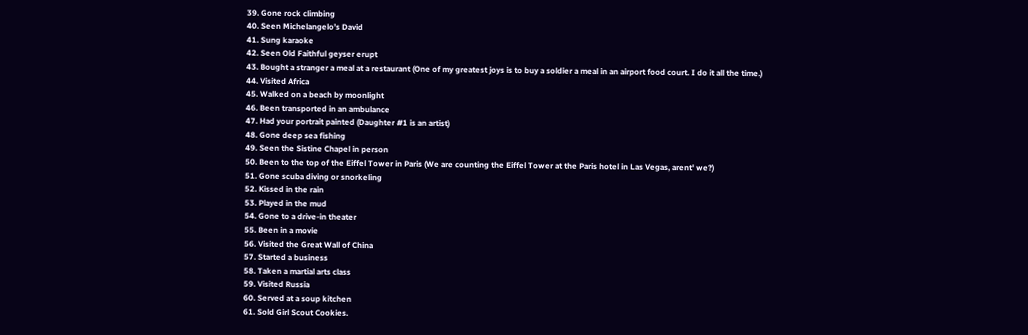39. Gone rock climbing
40. Seen Michelangelo’s David
41. Sung karaoke
42. Seen Old Faithful geyser erupt
43. Bought a stranger a meal at a restaurant (One of my greatest joys is to buy a soldier a meal in an airport food court. I do it all the time.)
44. Visited Africa
45. Walked on a beach by moonlight
46. Been transported in an ambulance
47. Had your portrait painted (Daughter #1 is an artist)
48. Gone deep sea fishing
49. Seen the Sistine Chapel in person
50. Been to the top of the Eiffel Tower in Paris (We are counting the Eiffel Tower at the Paris hotel in Las Vegas, arent' we?)
51. Gone scuba diving or snorkeling
52. Kissed in the rain
53. Played in the mud
54. Gone to a drive-in theater
55. Been in a movie
56. Visited the Great Wall of China
57. Started a business
58. Taken a martial arts class
59. Visited Russia
60. Served at a soup kitchen
61. Sold Girl Scout Cookies.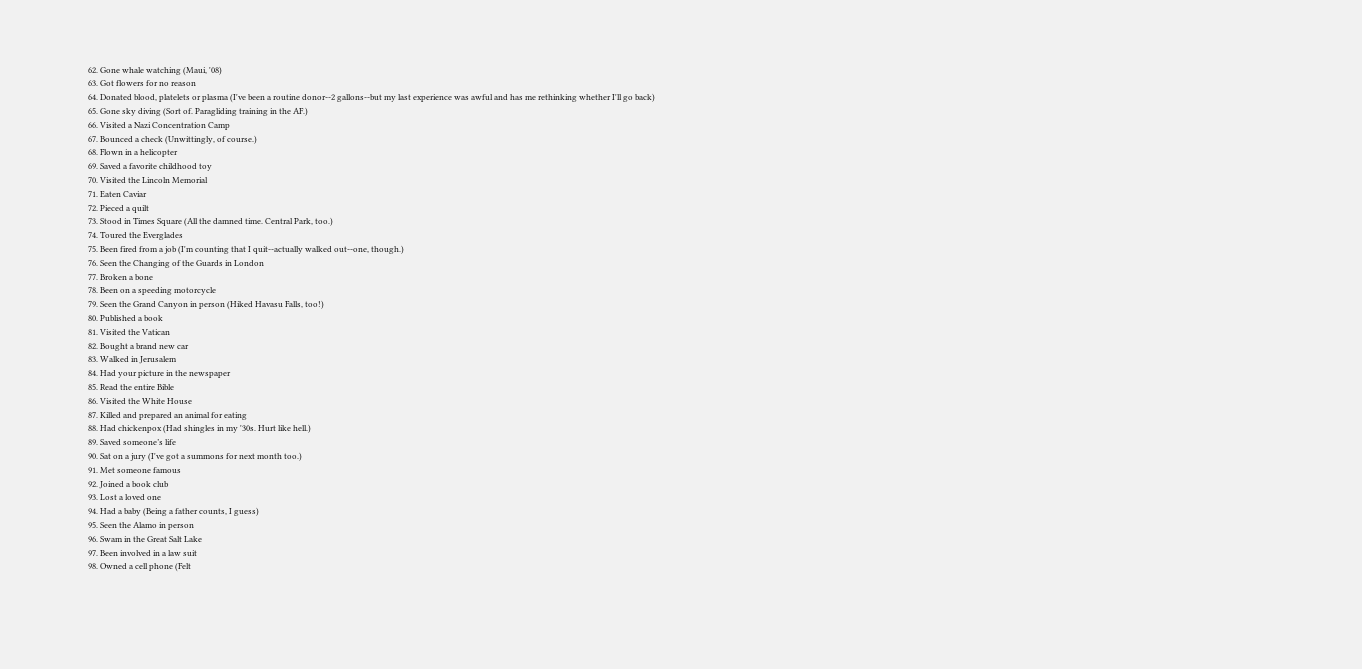62. Gone whale watching (Maui, '08)
63. Got flowers for no reason
64. Donated blood, platelets or plasma (I've been a routine donor--2 gallons--but my last experience was awful and has me rethinking whether I'll go back)
65. Gone sky diving (Sort of. Paragliding training in the AF.)
66. Visited a Nazi Concentration Camp
67. Bounced a check (Unwittingly, of course.)
68. Flown in a helicopter
69. Saved a favorite childhood toy
70. Visited the Lincoln Memorial
71. Eaten Caviar
72. Pieced a quilt
73. Stood in Times Square (All the damned time. Central Park, too.)
74. Toured the Everglades
75. Been fired from a job (I'm counting that I quit--actually walked out--one, though.)
76. Seen the Changing of the Guards in London
77. Broken a bone
78. Been on a speeding motorcycle
79. Seen the Grand Canyon in person (Hiked Havasu Falls, too!)
80. Published a book
81. Visited the Vatican
82. Bought a brand new car
83. Walked in Jerusalem
84. Had your picture in the newspaper
85. Read the entire Bible
86. Visited the White House
87. Killed and prepared an animal for eating
88. Had chickenpox (Had shingles in my '30s. Hurt like hell.)
89. Saved someone’s life
90. Sat on a jury (I've got a summons for next month too.)
91. Met someone famous
92. Joined a book club
93. Lost a loved one
94. Had a baby (Being a father counts, I guess)
95. Seen the Alamo in person
96. Swam in the Great Salt Lake
97. Been involved in a law suit
98. Owned a cell phone (Felt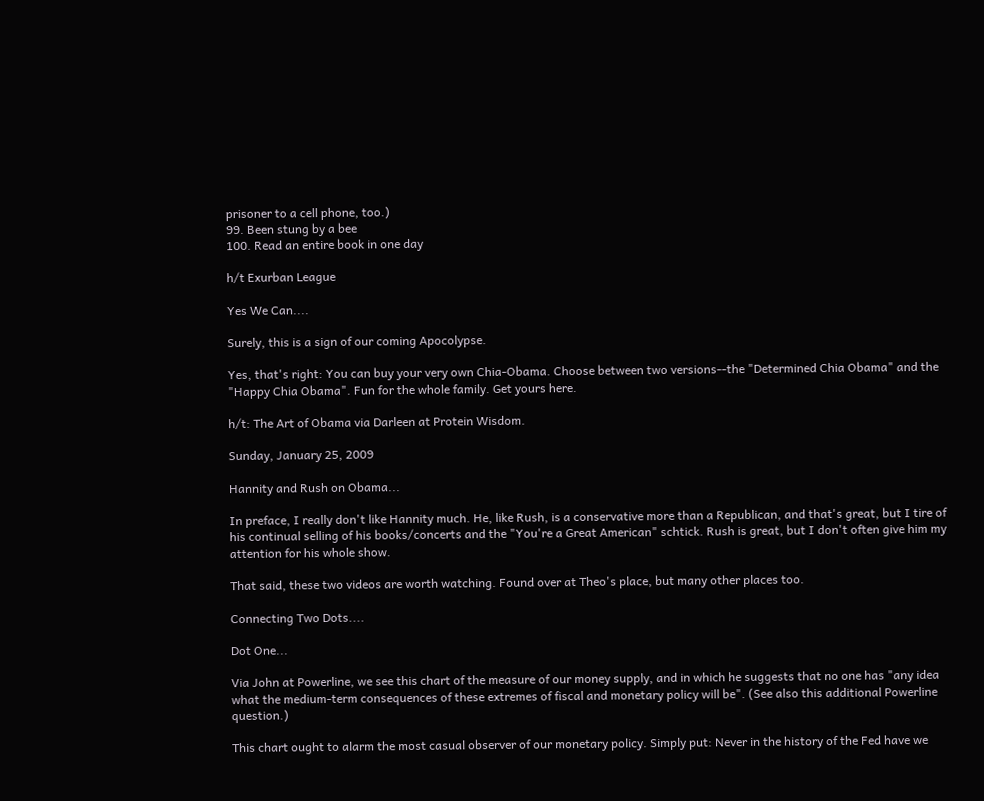prisoner to a cell phone, too.)
99. Been stung by a bee
100. Read an entire book in one day

h/t Exurban League

Yes We Can....

Surely, this is a sign of our coming Apocolypse.

Yes, that's right: You can buy your very own Chia-Obama. Choose between two versions--the "Determined Chia Obama" and the "Happy Chia Obama". Fun for the whole family. Get yours here.

h/t: The Art of Obama via Darleen at Protein Wisdom.

Sunday, January 25, 2009

Hannity and Rush on Obama...

In preface, I really don't like Hannity much. He, like Rush, is a conservative more than a Republican, and that's great, but I tire of his continual selling of his books/concerts and the "You're a Great American" schtick. Rush is great, but I don't often give him my attention for his whole show.

That said, these two videos are worth watching. Found over at Theo's place, but many other places too.

Connecting Two Dots....

Dot One...

Via John at Powerline, we see this chart of the measure of our money supply, and in which he suggests that no one has "any idea what the medium-term consequences of these extremes of fiscal and monetary policy will be". (See also this additional Powerline question.)

This chart ought to alarm the most casual observer of our monetary policy. Simply put: Never in the history of the Fed have we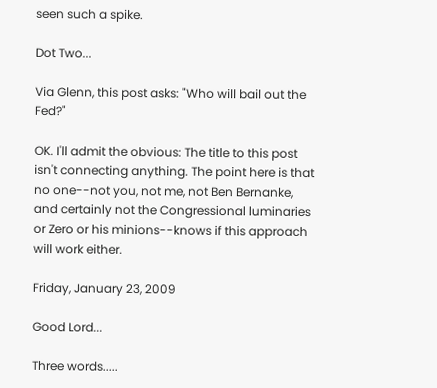seen such a spike.

Dot Two...

Via Glenn, this post asks: "Who will bail out the Fed?"

OK. I'll admit the obvious: The title to this post isn't connecting anything. The point here is that no one--not you, not me, not Ben Bernanke, and certainly not the Congressional luminaries or Zero or his minions--knows if this approach will work either.

Friday, January 23, 2009

Good Lord...

Three words.....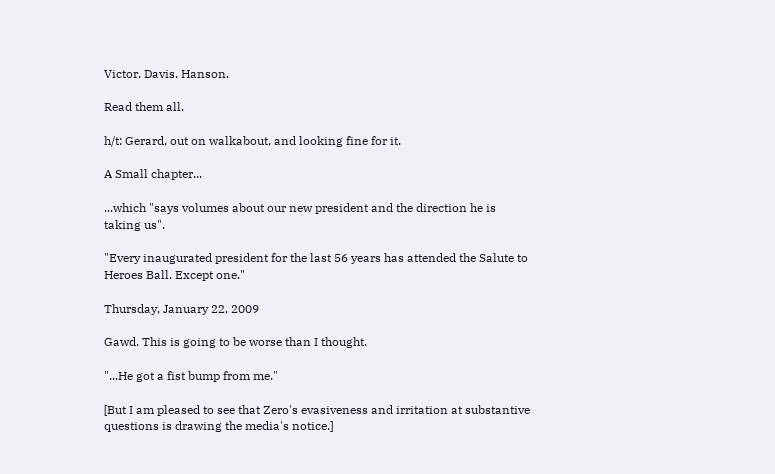Victor. Davis. Hanson.

Read them all.

h/t: Gerard, out on walkabout, and looking fine for it.

A Small chapter...

...which "says volumes about our new president and the direction he is taking us".

"Every inaugurated president for the last 56 years has attended the Salute to Heroes Ball. Except one."

Thursday, January 22, 2009

Gawd. This is going to be worse than I thought.

"...He got a fist bump from me."

[But I am pleased to see that Zero's evasiveness and irritation at substantive questions is drawing the media's notice.]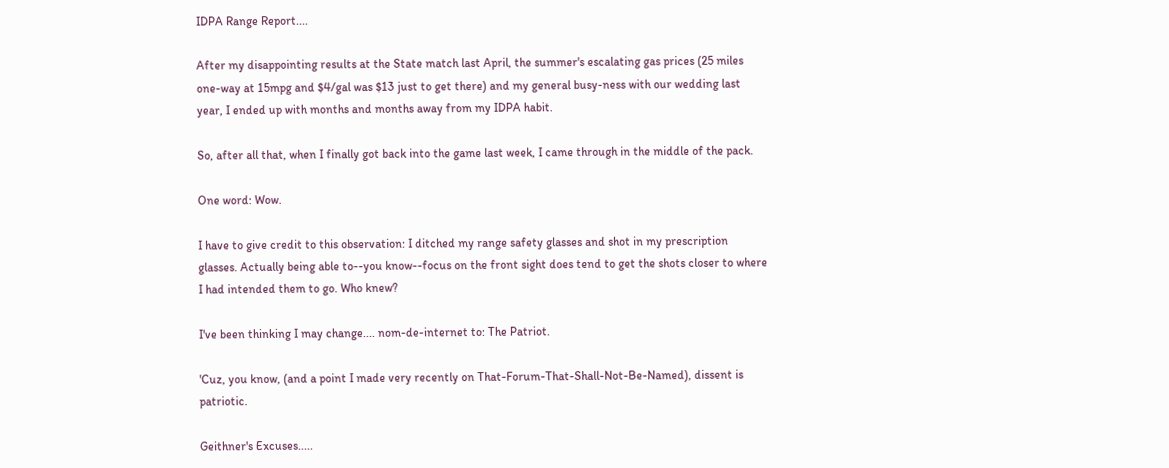IDPA Range Report....

After my disappointing results at the State match last April, the summer's escalating gas prices (25 miles one-way at 15mpg and $4/gal was $13 just to get there) and my general busy-ness with our wedding last year, I ended up with months and months away from my IDPA habit.

So, after all that, when I finally got back into the game last week, I came through in the middle of the pack.

One word: Wow.

I have to give credit to this observation: I ditched my range safety glasses and shot in my prescription glasses. Actually being able to--you know--focus on the front sight does tend to get the shots closer to where I had intended them to go. Who knew?

I've been thinking I may change.... nom-de-internet to: The Patriot.

'Cuz, you know, (and a point I made very recently on That-Forum-That-Shall-Not-Be-Named), dissent is patriotic.

Geithner's Excuses.....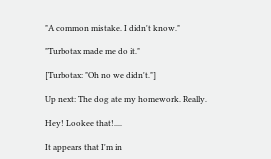"A common mistake. I didn't know."

"Turbotax made me do it."

[Turbotax: "Oh no we didn't."]

Up next: The dog ate my homework. Really.

Hey! Lookee that!....

It appears that I'm in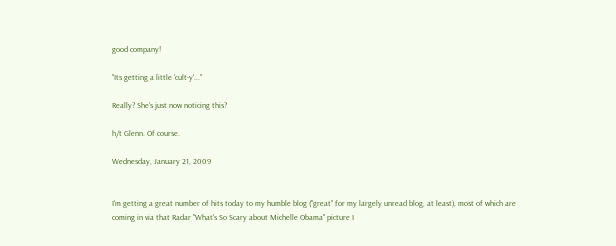good company!

"Its getting a little 'cult-y'..."

Really? She's just now noticing this?

h/t Glenn. Of course.

Wednesday, January 21, 2009


I'm getting a great number of hits today to my humble blog ("great" for my largely unread blog, at least), most of which are coming in via that Radar "What's So Scary about Michelle Obama" picture I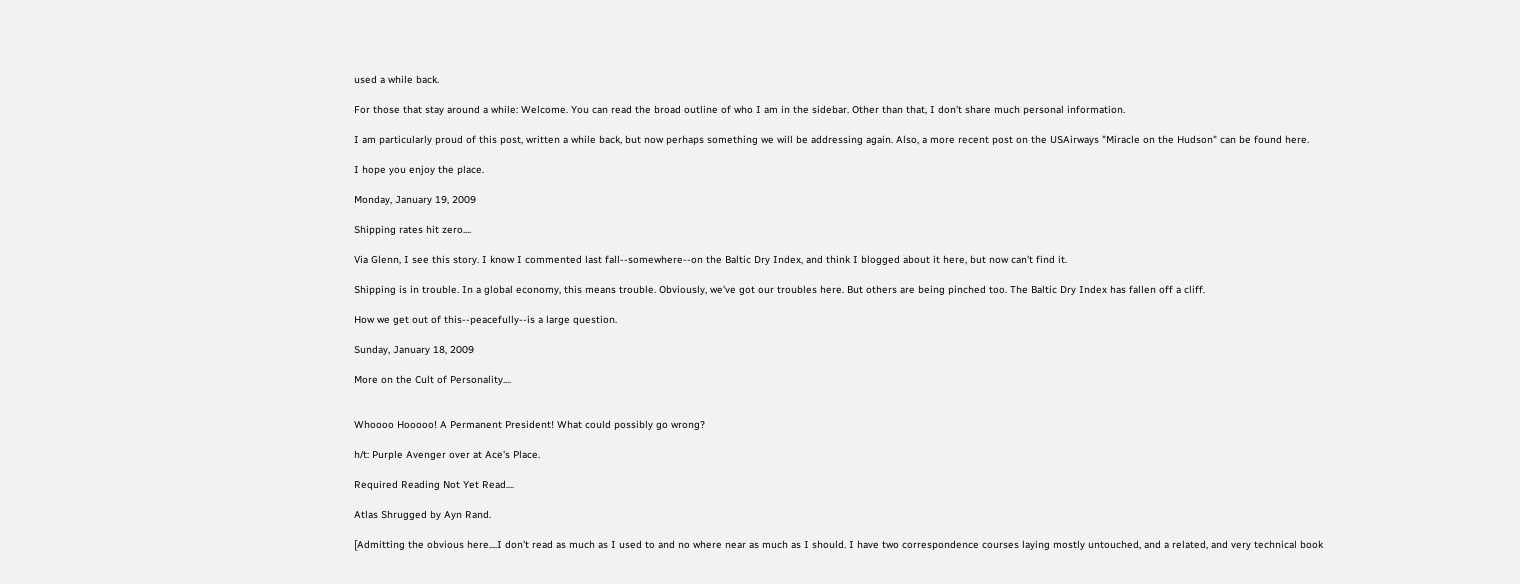used a while back.

For those that stay around a while: Welcome. You can read the broad outline of who I am in the sidebar. Other than that, I don't share much personal information.

I am particularly proud of this post, written a while back, but now perhaps something we will be addressing again. Also, a more recent post on the USAirways "Miracle on the Hudson" can be found here.

I hope you enjoy the place.

Monday, January 19, 2009

Shipping rates hit zero....

Via Glenn, I see this story. I know I commented last fall--somewhere--on the Baltic Dry Index, and think I blogged about it here, but now can't find it.

Shipping is in trouble. In a global economy, this means trouble. Obviously, we've got our troubles here. But others are being pinched too. The Baltic Dry Index has fallen off a cliff.

How we get out of this--peacefully--is a large question.

Sunday, January 18, 2009

More on the Cult of Personality....


Whoooo Hooooo! A Permanent President! What could possibly go wrong?

h/t: Purple Avenger over at Ace's Place.

Required Reading Not Yet Read....

Atlas Shrugged by Ayn Rand.

[Admitting the obvious here....I don't read as much as I used to and no where near as much as I should. I have two correspondence courses laying mostly untouched, and a related, and very technical book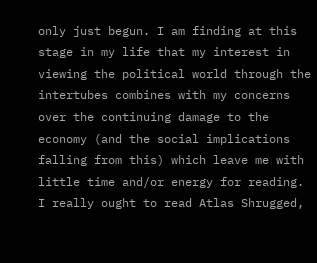only just begun. I am finding at this stage in my life that my interest in viewing the political world through the intertubes combines with my concerns over the continuing damage to the economy (and the social implications falling from this) which leave me with little time and/or energy for reading. I really ought to read Atlas Shrugged,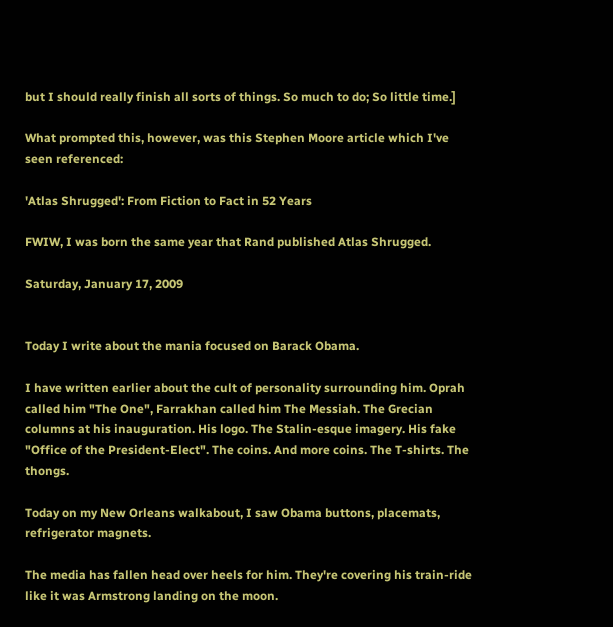but I should really finish all sorts of things. So much to do; So little time.]

What prompted this, however, was this Stephen Moore article which I've seen referenced:

'Atlas Shrugged': From Fiction to Fact in 52 Years

FWIW, I was born the same year that Rand published Atlas Shrugged.

Saturday, January 17, 2009


Today I write about the mania focused on Barack Obama.

I have written earlier about the cult of personality surrounding him. Oprah called him "The One", Farrakhan called him The Messiah. The Grecian columns at his inauguration. His logo. The Stalin-esque imagery. His fake "Office of the President-Elect". The coins. And more coins. The T-shirts. The thongs.

Today on my New Orleans walkabout, I saw Obama buttons, placemats, refrigerator magnets.

The media has fallen head over heels for him. They're covering his train-ride like it was Armstrong landing on the moon.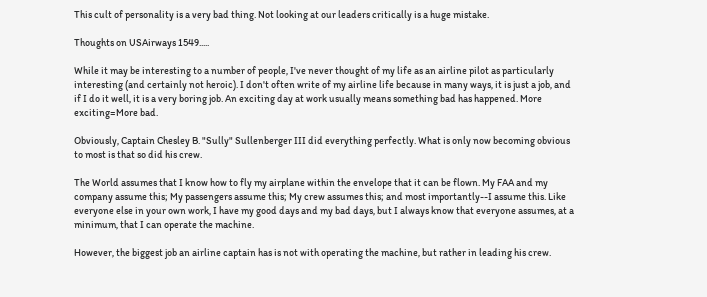This cult of personality is a very bad thing. Not looking at our leaders critically is a huge mistake.

Thoughts on USAirways 1549.....

While it may be interesting to a number of people, I've never thought of my life as an airline pilot as particularly interesting (and certainly not heroic). I don't often write of my airline life because in many ways, it is just a job, and if I do it well, it is a very boring job. An exciting day at work usually means something bad has happened. More exciting=More bad.

Obviously, Captain Chesley B. "Sully" Sullenberger III did everything perfectly. What is only now becoming obvious to most is that so did his crew.

The World assumes that I know how to fly my airplane within the envelope that it can be flown. My FAA and my company assume this; My passengers assume this; My crew assumes this; and most importantly--I assume this. Like everyone else in your own work, I have my good days and my bad days, but I always know that everyone assumes, at a minimum, that I can operate the machine.

However, the biggest job an airline captain has is not with operating the machine, but rather in leading his crew.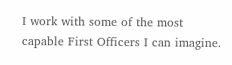I work with some of the most capable First Officers I can imagine.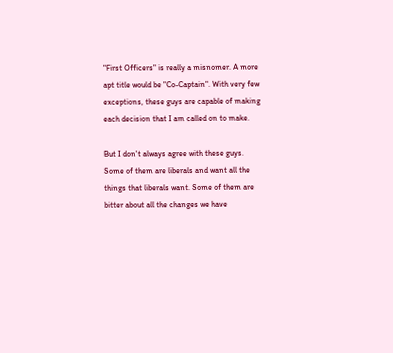"First Officers" is really a misnomer. A more apt title would be "Co-Captain". With very few exceptions, these guys are capable of making each decision that I am called on to make.

But I don't always agree with these guys. Some of them are liberals and want all the things that liberals want. Some of them are bitter about all the changes we have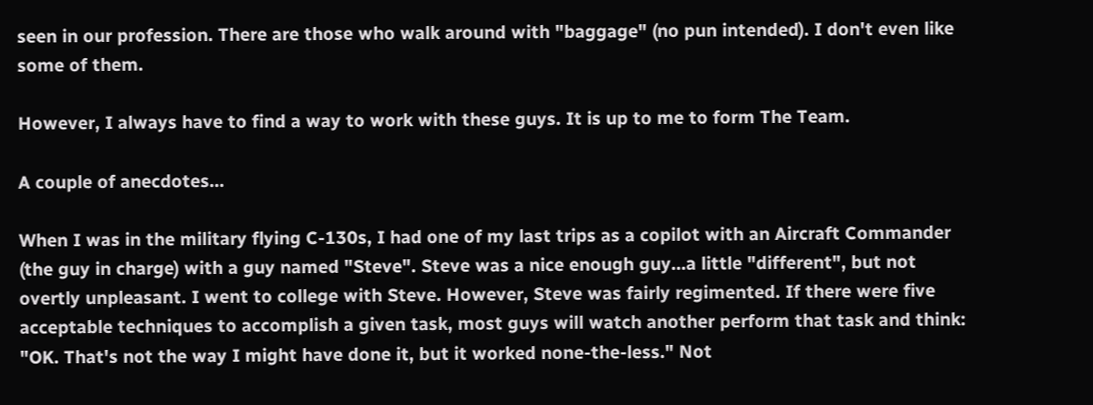seen in our profession. There are those who walk around with "baggage" (no pun intended). I don't even like some of them.

However, I always have to find a way to work with these guys. It is up to me to form The Team.

A couple of anecdotes...

When I was in the military flying C-130s, I had one of my last trips as a copilot with an Aircraft Commander (the guy in charge) with a guy named "Steve". Steve was a nice enough guy...a little "different", but not overtly unpleasant. I went to college with Steve. However, Steve was fairly regimented. If there were five acceptable techniques to accomplish a given task, most guys will watch another perform that task and think: "OK. That's not the way I might have done it, but it worked none-the-less." Not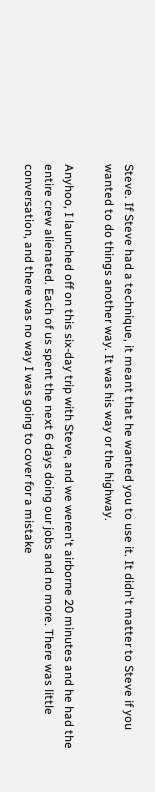Steve. If Steve had a technique, it meant that he wanted you to use it. It didn't matter to Steve if you wanted to do things another way. It was his way or the highway.

Anyhoo, I launched off on this six-day trip with Steve, and we weren't airborne 20 minutes and he had the entire crew alienated. Each of us spent the next 6 days doing our jobs and no more. There was little conversation, and there was no way I was going to cover for a mistake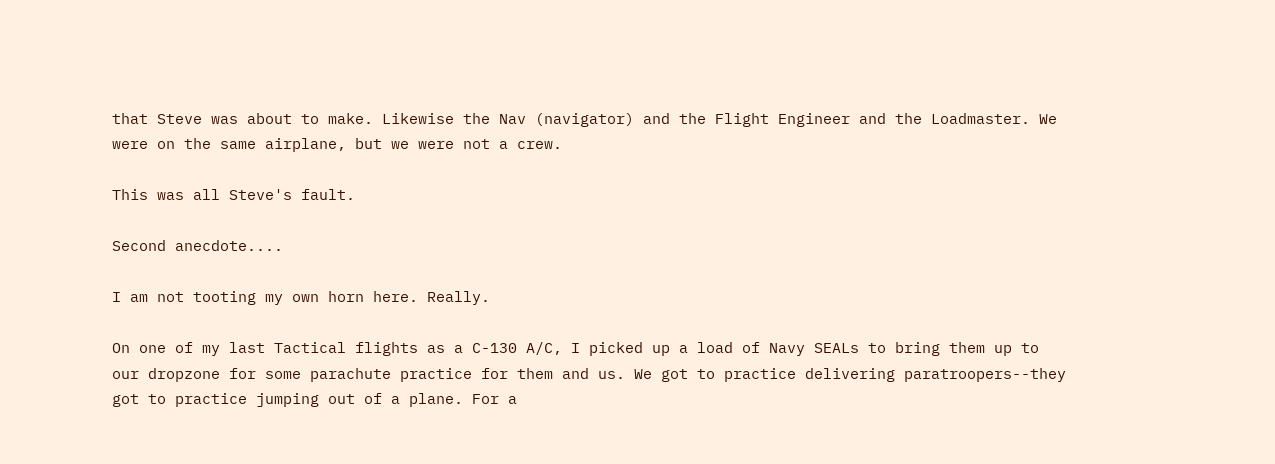that Steve was about to make. Likewise the Nav (navigator) and the Flight Engineer and the Loadmaster. We were on the same airplane, but we were not a crew.

This was all Steve's fault.

Second anecdote....

I am not tooting my own horn here. Really.

On one of my last Tactical flights as a C-130 A/C, I picked up a load of Navy SEALs to bring them up to our dropzone for some parachute practice for them and us. We got to practice delivering paratroopers--they got to practice jumping out of a plane. For a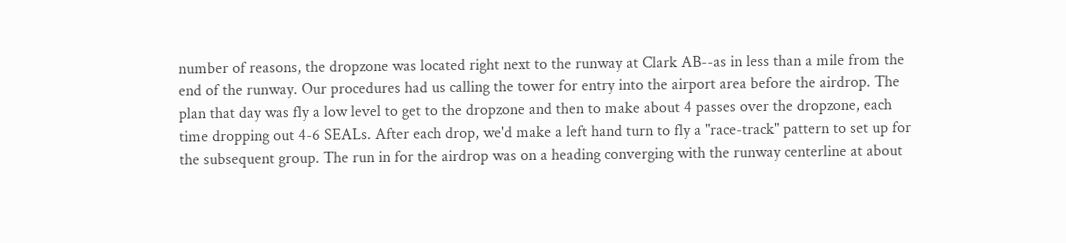number of reasons, the dropzone was located right next to the runway at Clark AB--as in less than a mile from the end of the runway. Our procedures had us calling the tower for entry into the airport area before the airdrop. The plan that day was fly a low level to get to the dropzone and then to make about 4 passes over the dropzone, each time dropping out 4-6 SEALs. After each drop, we'd make a left hand turn to fly a "race-track" pattern to set up for the subsequent group. The run in for the airdrop was on a heading converging with the runway centerline at about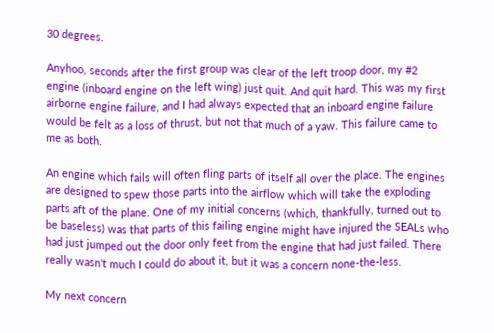30 degrees.

Anyhoo, seconds after the first group was clear of the left troop door, my #2 engine (inboard engine on the left wing) just quit. And quit hard. This was my first airborne engine failure, and I had always expected that an inboard engine failure would be felt as a loss of thrust, but not that much of a yaw. This failure came to me as both.

An engine which fails will often fling parts of itself all over the place. The engines are designed to spew those parts into the airflow which will take the exploding parts aft of the plane. One of my initial concerns (which, thankfully, turned out to be baseless) was that parts of this failing engine might have injured the SEALs who had just jumped out the door only feet from the engine that had just failed. There really wasn't much I could do about it, but it was a concern none-the-less.

My next concern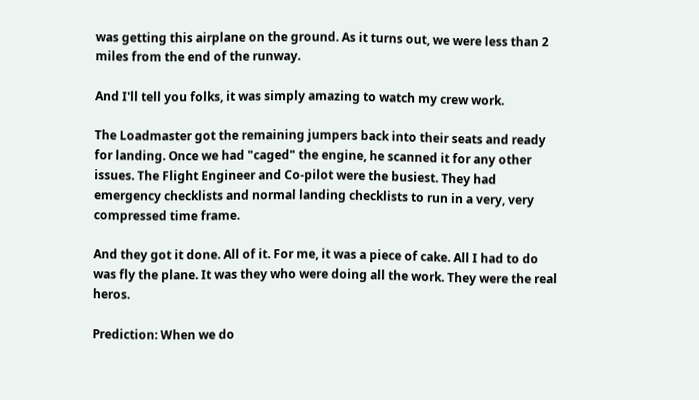was getting this airplane on the ground. As it turns out, we were less than 2 miles from the end of the runway.

And I'll tell you folks, it was simply amazing to watch my crew work.

The Loadmaster got the remaining jumpers back into their seats and ready for landing. Once we had "caged" the engine, he scanned it for any other issues. The Flight Engineer and Co-pilot were the busiest. They had emergency checklists and normal landing checklists to run in a very, very compressed time frame.

And they got it done. All of it. For me, it was a piece of cake. All I had to do was fly the plane. It was they who were doing all the work. They were the real heros.

Prediction: When we do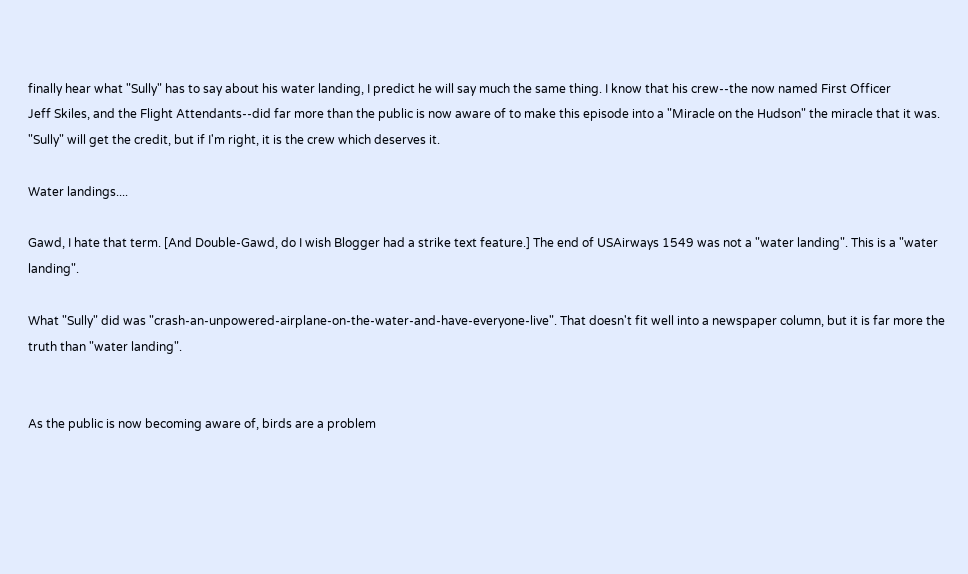finally hear what "Sully" has to say about his water landing, I predict he will say much the same thing. I know that his crew--the now named First Officer
Jeff Skiles, and the Flight Attendants--did far more than the public is now aware of to make this episode into a "Miracle on the Hudson" the miracle that it was. "Sully" will get the credit, but if I'm right, it is the crew which deserves it.

Water landings....

Gawd, I hate that term. [And Double-Gawd, do I wish Blogger had a strike text feature.] The end of USAirways 1549 was not a "water landing". This is a "water landing".

What "Sully" did was "crash-an-unpowered-airplane-on-the-water-and-have-everyone-live". That doesn't fit well into a newspaper column, but it is far more the truth than "water landing".


As the public is now becoming aware of, birds are a problem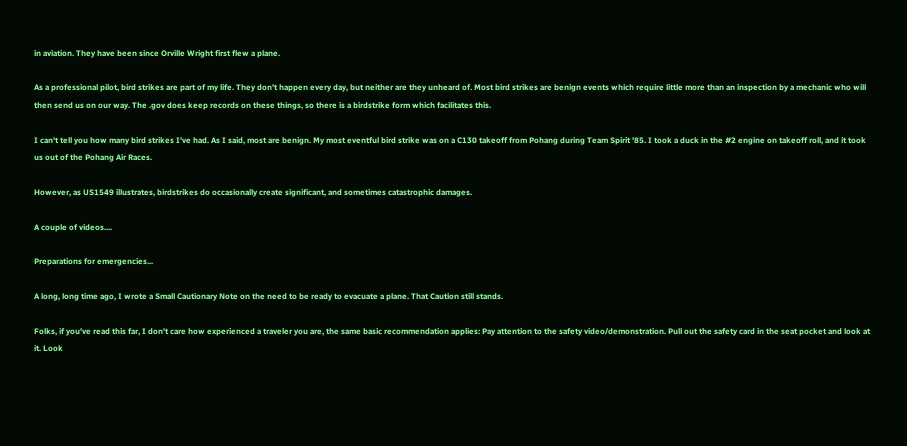in aviation. They have been since Orville Wright first flew a plane.

As a professional pilot, bird strikes are part of my life. They don't happen every day, but neither are they unheard of. Most bird strikes are benign events which require little more than an inspection by a mechanic who will then send us on our way. The .gov does keep records on these things, so there is a birdstrike form which facilitates this.

I can't tell you how many bird strikes I've had. As I said, most are benign. My most eventful bird strike was on a C130 takeoff from Pohang during Team Spirit '85. I took a duck in the #2 engine on takeoff roll, and it took us out of the Pohang Air Races.

However, as US1549 illustrates, birdstrikes do occasionally create significant, and sometimes catastrophic damages.

A couple of videos....

Preparations for emergencies...

A long, long time ago, I wrote a Small Cautionary Note on the need to be ready to evacuate a plane. That Caution still stands.

Folks, if you've read this far, I don't care how experienced a traveler you are, the same basic recommendation applies: Pay attention to the safety video/demonstration. Pull out the safety card in the seat pocket and look at it. Look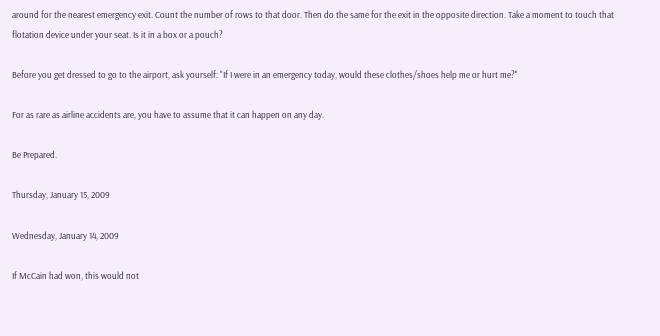around for the nearest emergency exit. Count the number of rows to that door. Then do the same for the exit in the opposite direction. Take a moment to touch that flotation device under your seat. Is it in a box or a pouch?

Before you get dressed to go to the airport, ask yourself: "If I were in an emergency today, would these clothes/shoes help me or hurt me?"

For as rare as airline accidents are, you have to assume that it can happen on any day.

Be Prepared.

Thursday, January 15, 2009

Wednesday, January 14, 2009

If McCain had won, this would not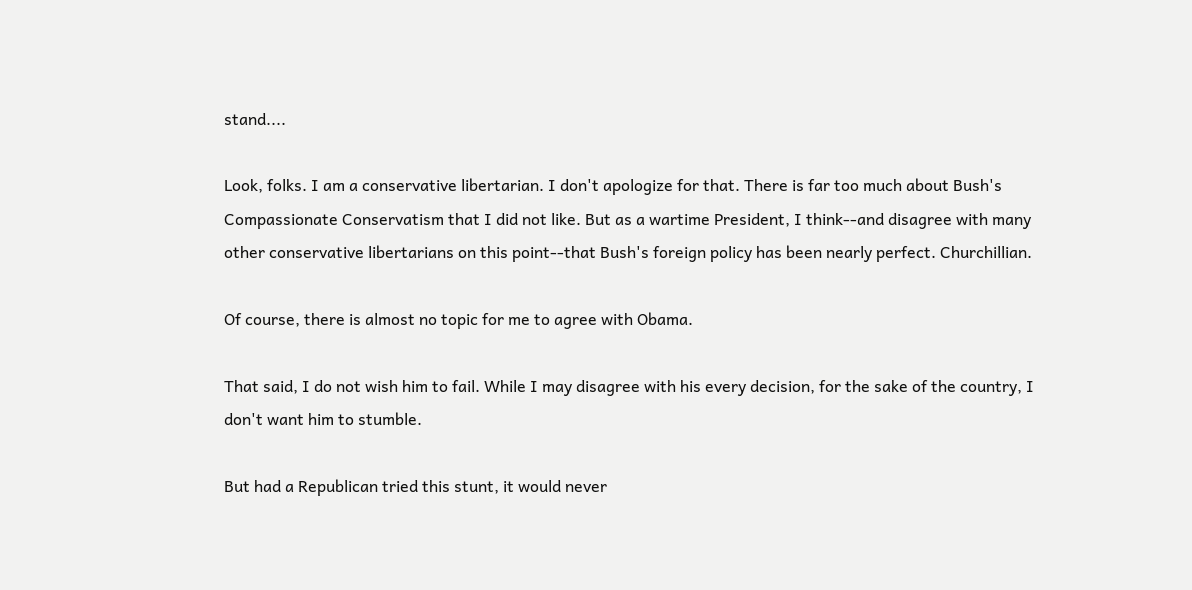stand....

Look, folks. I am a conservative libertarian. I don't apologize for that. There is far too much about Bush's Compassionate Conservatism that I did not like. But as a wartime President, I think--and disagree with many other conservative libertarians on this point--that Bush's foreign policy has been nearly perfect. Churchillian.

Of course, there is almost no topic for me to agree with Obama.

That said, I do not wish him to fail. While I may disagree with his every decision, for the sake of the country, I don't want him to stumble.

But had a Republican tried this stunt, it would never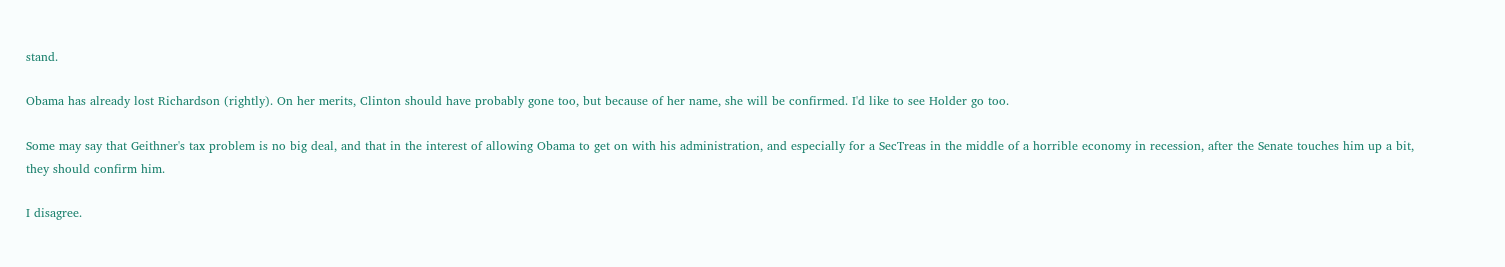stand.

Obama has already lost Richardson (rightly). On her merits, Clinton should have probably gone too, but because of her name, she will be confirmed. I'd like to see Holder go too.

Some may say that Geithner's tax problem is no big deal, and that in the interest of allowing Obama to get on with his administration, and especially for a SecTreas in the middle of a horrible economy in recession, after the Senate touches him up a bit, they should confirm him.

I disagree.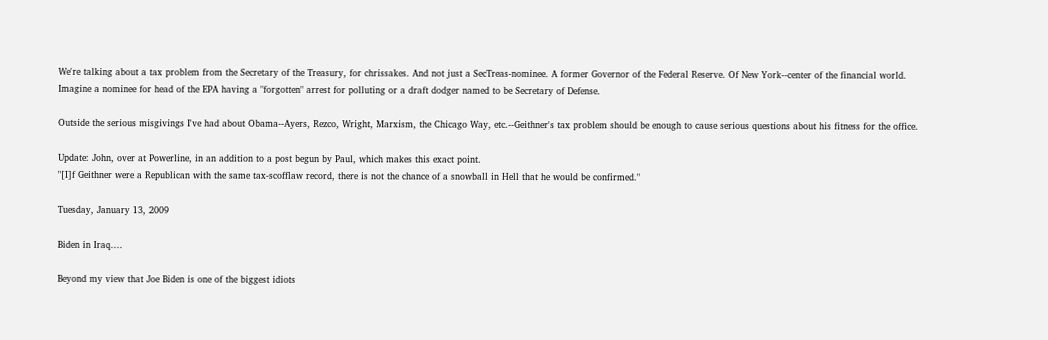We're talking about a tax problem from the Secretary of the Treasury, for chrissakes. And not just a SecTreas-nominee. A former Governor of the Federal Reserve. Of New York--center of the financial world. Imagine a nominee for head of the EPA having a "forgotten" arrest for polluting or a draft dodger named to be Secretary of Defense.

Outside the serious misgivings I've had about Obama--Ayers, Rezco, Wright, Marxism, the Chicago Way, etc.--Geithner's tax problem should be enough to cause serious questions about his fitness for the office.

Update: John, over at Powerline, in an addition to a post begun by Paul, which makes this exact point.
"[I]f Geithner were a Republican with the same tax-scofflaw record, there is not the chance of a snowball in Hell that he would be confirmed."

Tuesday, January 13, 2009

Biden in Iraq....

Beyond my view that Joe Biden is one of the biggest idiots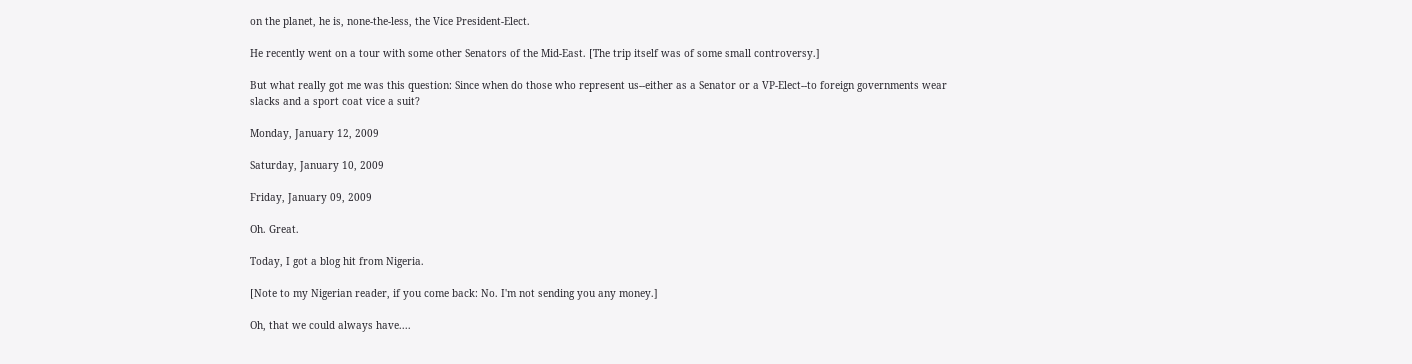on the planet, he is, none-the-less, the Vice President-Elect.

He recently went on a tour with some other Senators of the Mid-East. [The trip itself was of some small controversy.]

But what really got me was this question: Since when do those who represent us--either as a Senator or a VP-Elect--to foreign governments wear slacks and a sport coat vice a suit?

Monday, January 12, 2009

Saturday, January 10, 2009

Friday, January 09, 2009

Oh. Great.

Today, I got a blog hit from Nigeria.

[Note to my Nigerian reader, if you come back: No. I'm not sending you any money.]

Oh, that we could always have....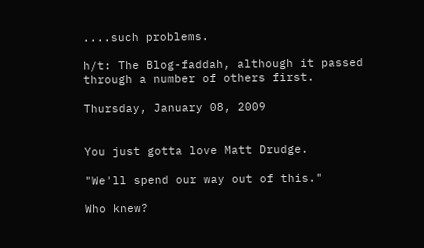....such problems.

h/t: The Blog-faddah, although it passed through a number of others first.

Thursday, January 08, 2009


You just gotta love Matt Drudge.

"We'll spend our way out of this."

Who knew?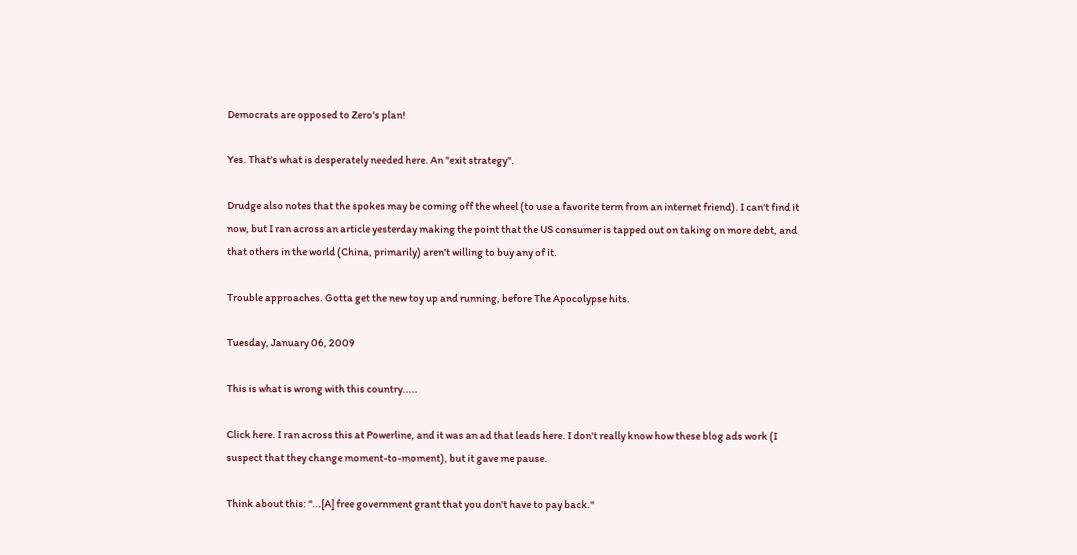Democrats are opposed to Zero's plan!

Yes. That's what is desperately needed here. An "exit strategy".

Drudge also notes that the spokes may be coming off the wheel (to use a favorite term from an internet friend). I can't find it now, but I ran across an article yesterday making the point that the US consumer is tapped out on taking on more debt, and that others in the world (China, primarily) aren't willing to buy any of it.

Trouble approaches. Gotta get the new toy up and running, before The Apocolypse hits.

Tuesday, January 06, 2009

This is what is wrong with this country.....

Click here. I ran across this at Powerline, and it was an ad that leads here. I don't really know how these blog ads work (I suspect that they change moment-to-moment), but it gave me pause.

Think about this: "...[A] free government grant that you don't have to pay back."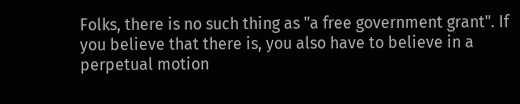Folks, there is no such thing as "a free government grant". If you believe that there is, you also have to believe in a perpetual motion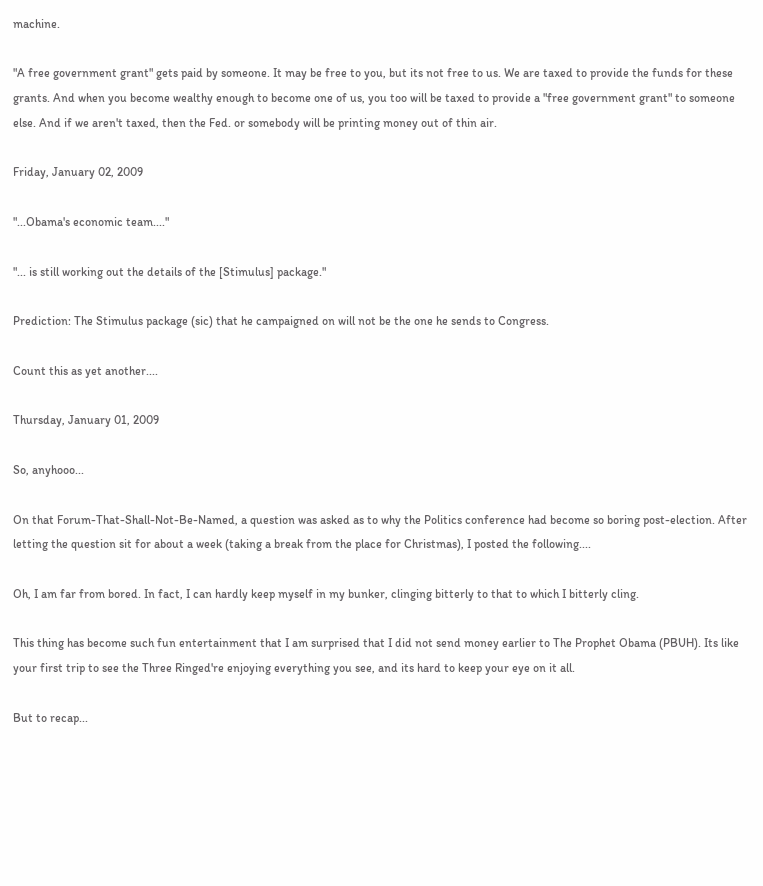machine.

"A free government grant" gets paid by someone. It may be free to you, but its not free to us. We are taxed to provide the funds for these grants. And when you become wealthy enough to become one of us, you too will be taxed to provide a "free government grant" to someone else. And if we aren't taxed, then the Fed. or somebody will be printing money out of thin air.

Friday, January 02, 2009

"...Obama's economic team...."

"... is still working out the details of the [Stimulus] package."

Prediction: The Stimulus package (sic) that he campaigned on will not be the one he sends to Congress.

Count this as yet another....

Thursday, January 01, 2009

So, anyhooo...

On that Forum-That-Shall-Not-Be-Named, a question was asked as to why the Politics conference had become so boring post-election. After letting the question sit for about a week (taking a break from the place for Christmas), I posted the following....

Oh, I am far from bored. In fact, I can hardly keep myself in my bunker, clinging bitterly to that to which I bitterly cling.

This thing has become such fun entertainment that I am surprised that I did not send money earlier to The Prophet Obama (PBUH). Its like your first trip to see the Three Ringed're enjoying everything you see, and its hard to keep your eye on it all.

But to recap...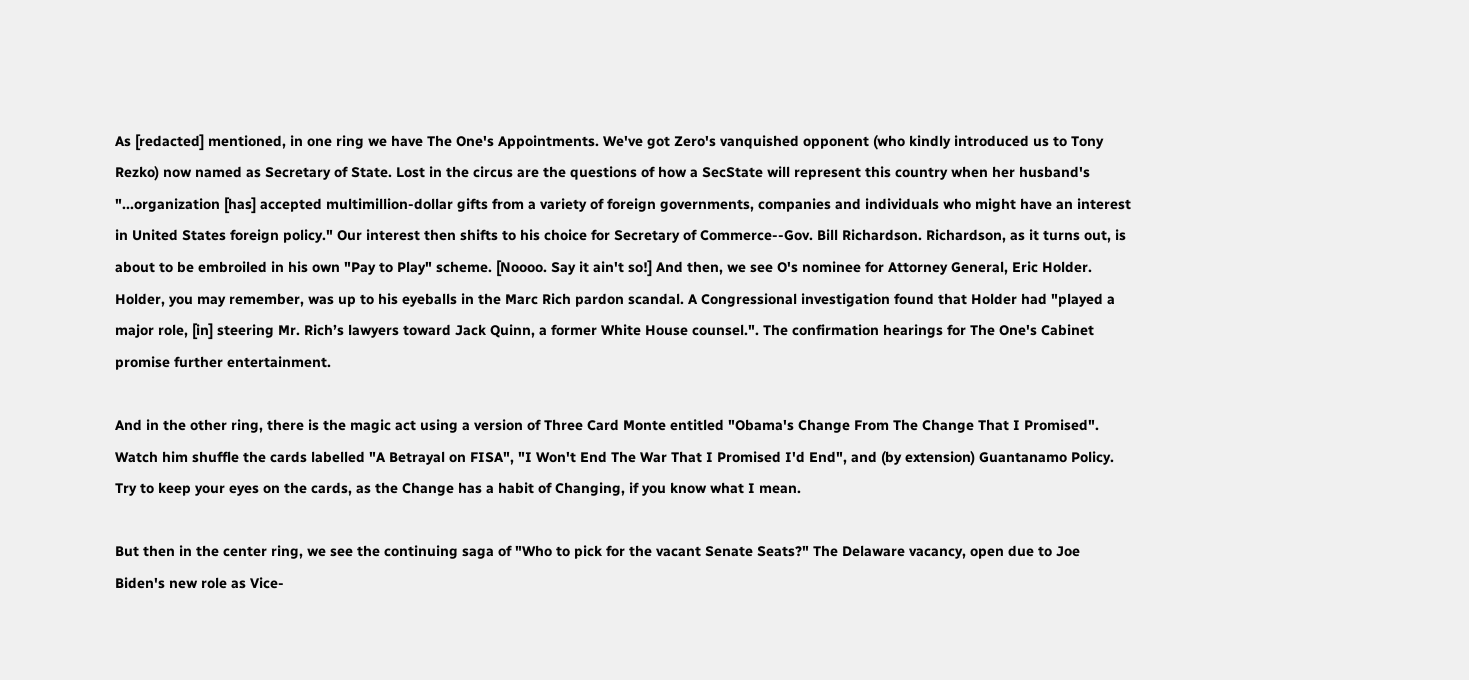As [redacted] mentioned, in one ring we have The One's Appointments. We've got Zero's vanquished opponent (who kindly introduced us to Tony Rezko) now named as Secretary of State. Lost in the circus are the questions of how a SecState will represent this country when her husband's "...organization [has] accepted multimillion-dollar gifts from a variety of foreign governments, companies and individuals who might have an interest in United States foreign policy." Our interest then shifts to his choice for Secretary of Commerce--Gov. Bill Richardson. Richardson, as it turns out, is about to be embroiled in his own "Pay to Play" scheme. [Noooo. Say it ain't so!] And then, we see O's nominee for Attorney General, Eric Holder. Holder, you may remember, was up to his eyeballs in the Marc Rich pardon scandal. A Congressional investigation found that Holder had "played a major role, [in] steering Mr. Rich’s lawyers toward Jack Quinn, a former White House counsel.". The confirmation hearings for The One's Cabinet promise further entertainment.

And in the other ring, there is the magic act using a version of Three Card Monte entitled "Obama's Change From The Change That I Promised". Watch him shuffle the cards labelled "A Betrayal on FISA", "I Won't End The War That I Promised I'd End", and (by extension) Guantanamo Policy. Try to keep your eyes on the cards, as the Change has a habit of Changing, if you know what I mean.

But then in the center ring, we see the continuing saga of "Who to pick for the vacant Senate Seats?" The Delaware vacancy, open due to Joe Biden's new role as Vice-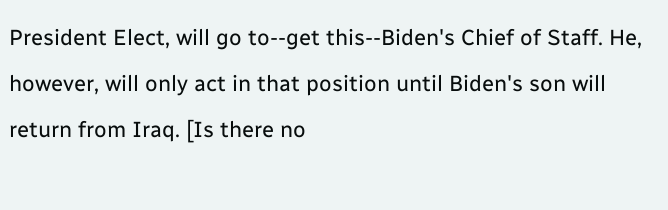President Elect, will go to--get this--Biden's Chief of Staff. He, however, will only act in that position until Biden's son will return from Iraq. [Is there no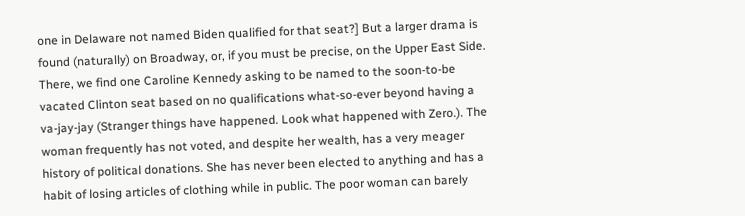one in Delaware not named Biden qualified for that seat?] But a larger drama is found (naturally) on Broadway, or, if you must be precise, on the Upper East Side. There, we find one Caroline Kennedy asking to be named to the soon-to-be vacated Clinton seat based on no qualifications what-so-ever beyond having a va-jay-jay (Stranger things have happened. Look what happened with Zero.). The woman frequently has not voted, and despite her wealth, has a very meager history of political donations. She has never been elected to anything and has a habit of losing articles of clothing while in public. The poor woman can barely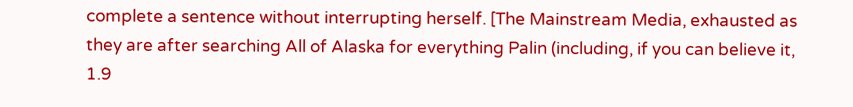complete a sentence without interrupting herself. [The Mainstream Media, exhausted as they are after searching All of Alaska for everything Palin (including, if you can believe it, 1.9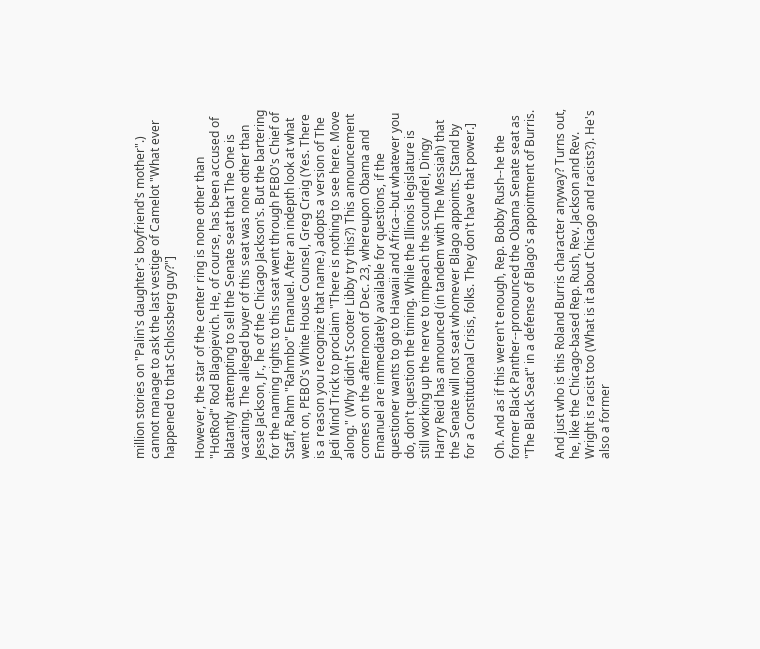million stories on "Palin's daughter's boyfriend's mother".) cannot manage to ask the last vestige of Camelot "What ever happened to that Schlossberg guy?"]

However, the star of the center ring is none other than "HotRod" Rod Blagojevich. He, of course, has been accused of blatantly attempting to sell the Senate seat that The One is vacating. The alleged buyer of this seat was none other than Jesse Jackson, Jr., he of the Chicago Jackson's. But the bartering for the naming rights to this seat went through PEBO's Chief of Staff, Rahm "Rahmbo" Emanuel. After an indepth look at what went on, PEBO's White House Counsel, Greg Craig (Yes. There is a reason you recognize that name.) adopts a version of The Jedi Mind Trick to proclaim "There is nothing to see here. Move along." (Why didn't Scooter Libby try this?) This announcement comes on the afternoon of Dec. 23, whereupon Obama and Emanuel are immediately available for questions, if the questioner wants to go to Hawaii and Africa--but whatever you do, don't question the timing. While the Illinois legislature is still working up the nerve to impeach the scoundrel, Dingy Harry Reid has announced (in tandem with The Messiah) that the Senate will not seat whomever Blago appoints. [Stand by for a Constitutional Crisis, folks. They don't have that power.]

Oh. And as if this weren't enough, Rep. Bobby Rush--he the former Black Panther--pronounced the Obama Senate seat as "The Black Seat" in a defense of Blago's appointment of Burris.

And just who is this Roland Burris character anyway? Turns out, he, like the Chicago-based Rep. Rush, Rev. Jackson and Rev. Wright is racist too (What is it about Chicago and racists?). He's also a former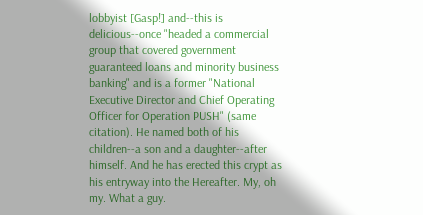lobbyist [Gasp!] and--this is delicious--once "headed a commercial group that covered government guaranteed loans and minority business banking" and is a former "National Executive Director and Chief Operating Officer for Operation PUSH" (same citation). He named both of his children--a son and a daughter--after himself. And he has erected this crypt as his entryway into the Hereafter. My, oh my. What a guy.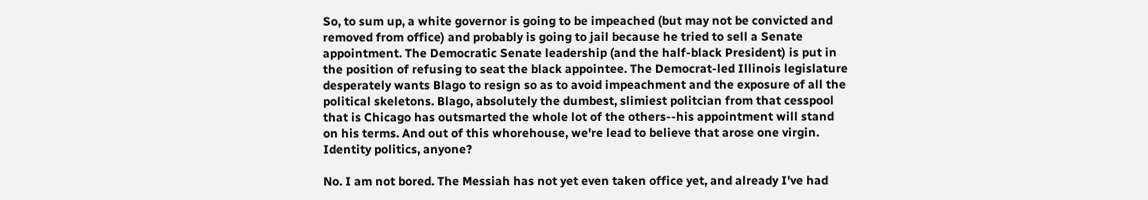So, to sum up, a white governor is going to be impeached (but may not be convicted and removed from office) and probably is going to jail because he tried to sell a Senate appointment. The Democratic Senate leadership (and the half-black President) is put in the position of refusing to seat the black appointee. The Democrat-led Illinois legislature desperately wants Blago to resign so as to avoid impeachment and the exposure of all the political skeletons. Blago, absolutely the dumbest, slimiest politcian from that cesspool that is Chicago has outsmarted the whole lot of the others--his appointment will stand on his terms. And out of this whorehouse, we're lead to believe that arose one virgin. Identity politics, anyone?

No. I am not bored. The Messiah has not yet even taken office yet, and already I've had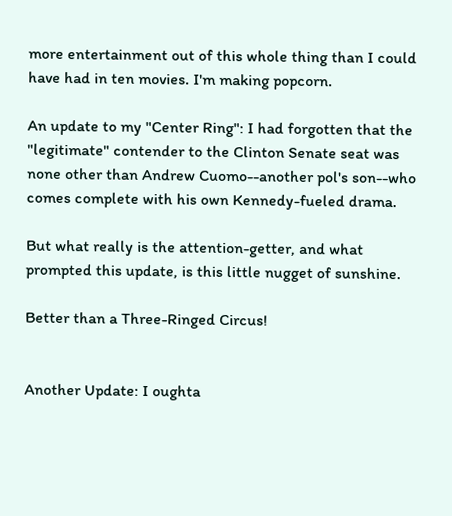more entertainment out of this whole thing than I could have had in ten movies. I'm making popcorn.

An update to my "Center Ring": I had forgotten that the "legitimate" contender to the Clinton Senate seat was none other than Andrew Cuomo--another pol's son--who comes complete with his own Kennedy-fueled drama.

But what really is the attention-getter, and what prompted this update, is this little nugget of sunshine.

Better than a Three-Ringed Circus!


Another Update: I oughta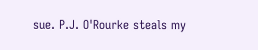sue. P.J. O'Rourke steals my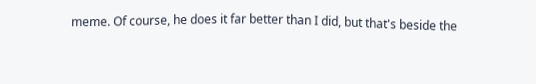meme. Of course, he does it far better than I did, but that's beside the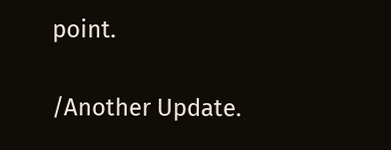point.

/Another Update.